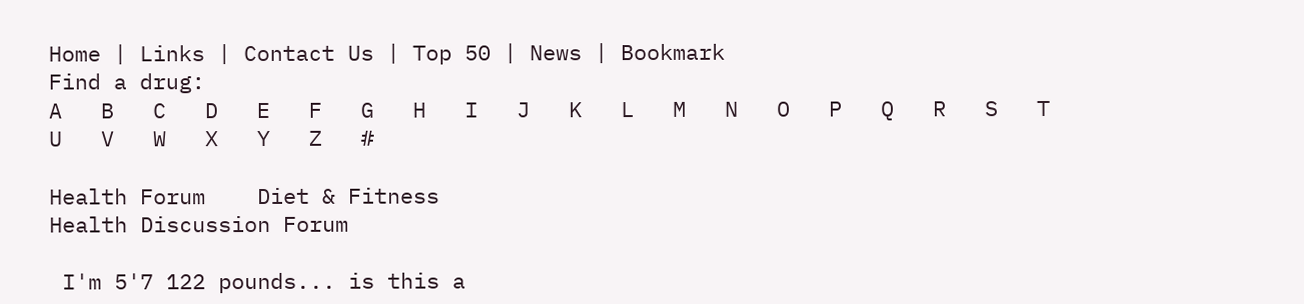Home | Links | Contact Us | Top 50 | News | Bookmark
Find a drug:
A   B   C   D   E   F   G   H   I   J   K   L   M   N   O   P   Q   R   S   T   U   V   W   X   Y   Z   #

Health Forum    Diet & Fitness
Health Discussion Forum

 I'm 5'7 122 pounds... is this a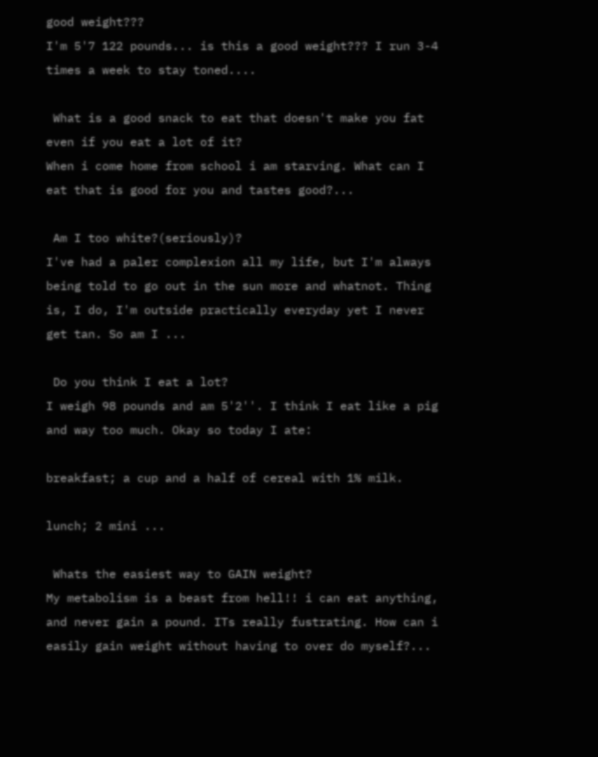good weight???
I'm 5'7 122 pounds... is this a good weight??? I run 3-4 times a week to stay toned....

 What is a good snack to eat that doesn't make you fat even if you eat a lot of it?
When i come home from school i am starving. What can I eat that is good for you and tastes good?...

 Am I too white?(seriously)?
I've had a paler complexion all my life, but I'm always being told to go out in the sun more and whatnot. Thing is, I do, I'm outside practically everyday yet I never get tan. So am I ...

 Do you think I eat a lot?
I weigh 98 pounds and am 5'2''. I think I eat like a pig and way too much. Okay so today I ate:

breakfast; a cup and a half of cereal with 1% milk.

lunch; 2 mini ...

 Whats the easiest way to GAIN weight?
My metabolism is a beast from hell!! i can eat anything, and never gain a pound. ITs really fustrating. How can i easily gain weight without having to over do myself?...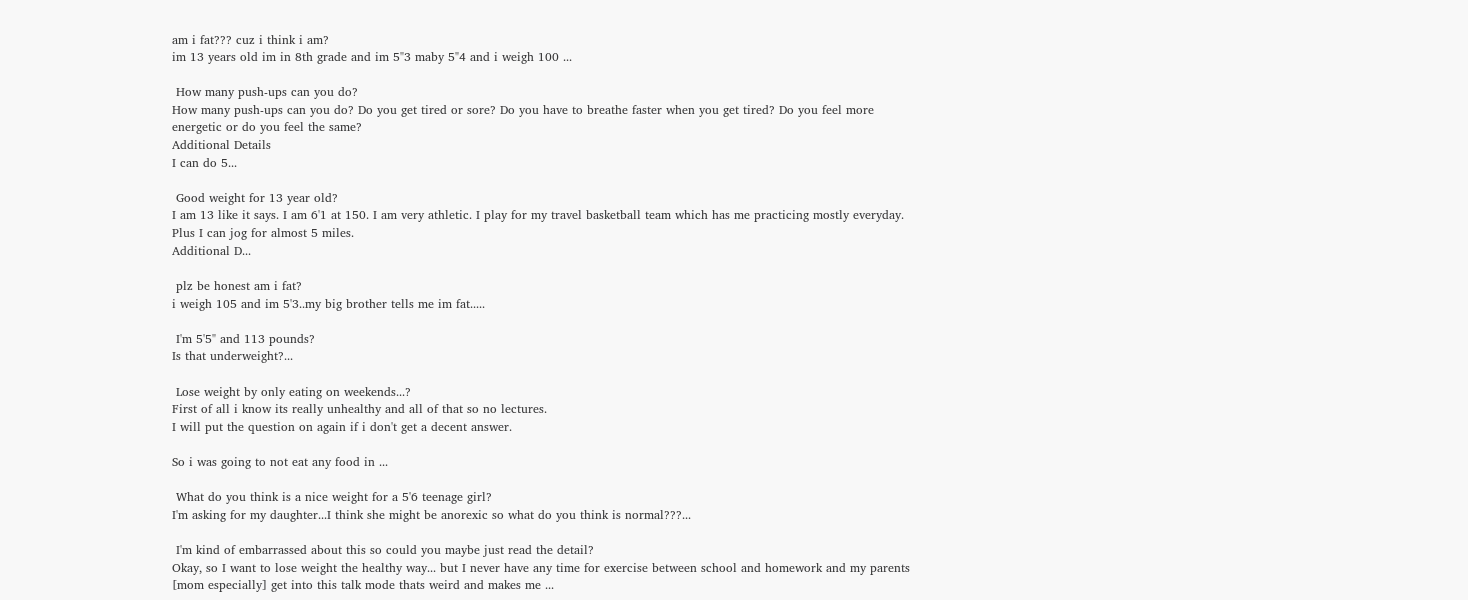am i fat??? cuz i think i am?
im 13 years old im in 8th grade and im 5"3 maby 5"4 and i weigh 100 ...

 How many push-ups can you do?
How many push-ups can you do? Do you get tired or sore? Do you have to breathe faster when you get tired? Do you feel more energetic or do you feel the same?
Additional Details
I can do 5...

 Good weight for 13 year old?
I am 13 like it says. I am 6'1 at 150. I am very athletic. I play for my travel basketball team which has me practicing mostly everyday. Plus I can jog for almost 5 miles.
Additional D...

 plz be honest am i fat?
i weigh 105 and im 5'3..my big brother tells me im fat.....

 I'm 5'5" and 113 pounds?
Is that underweight?...

 Lose weight by only eating on weekends...?
First of all i know its really unhealthy and all of that so no lectures.
I will put the question on again if i don't get a decent answer.

So i was going to not eat any food in ...

 What do you think is a nice weight for a 5'6 teenage girl?
I'm asking for my daughter...I think she might be anorexic so what do you think is normal???...

 I'm kind of embarrassed about this so could you maybe just read the detail?
Okay, so I want to lose weight the healthy way... but I never have any time for exercise between school and homework and my parents [mom especially] get into this talk mode thats weird and makes me ...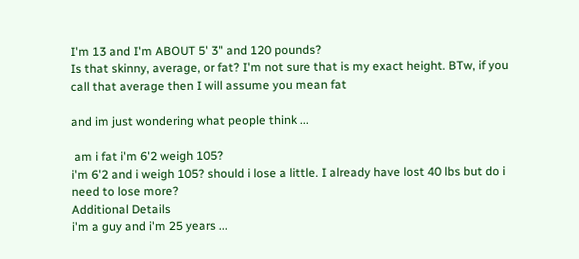I'm 13 and I'm ABOUT 5' 3" and 120 pounds?
Is that skinny, average, or fat? I'm not sure that is my exact height. BTw, if you call that average then I will assume you mean fat

and im just wondering what people think ...

 am i fat i'm 6'2 weigh 105?
i'm 6'2 and i weigh 105? should i lose a little. I already have lost 40 lbs but do i need to lose more?
Additional Details
i'm a guy and i'm 25 years ...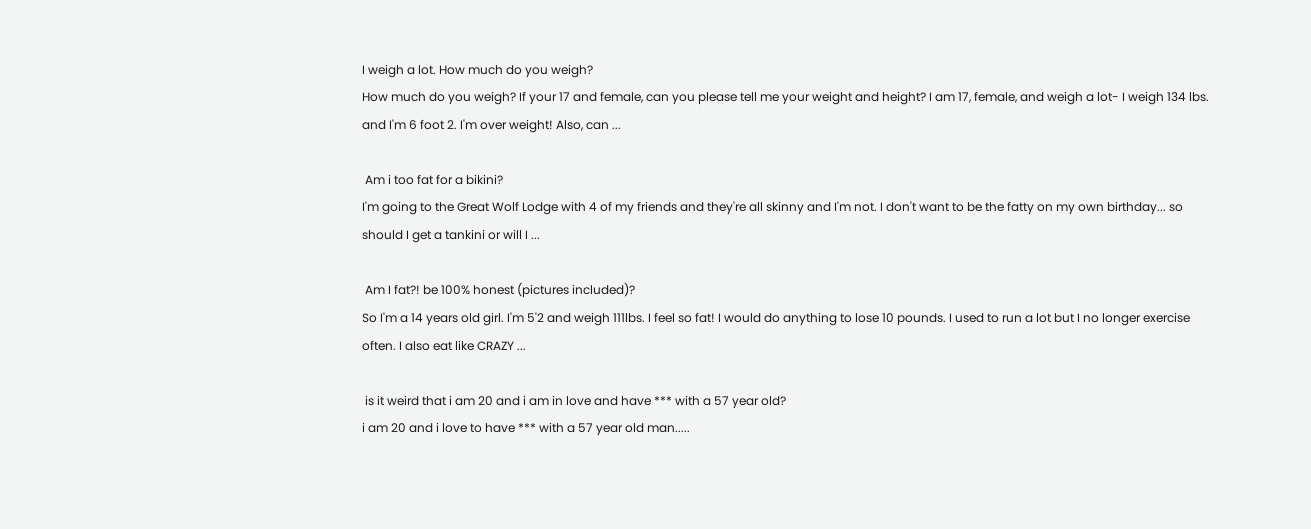I weigh a lot. How much do you weigh?
How much do you weigh? If your 17 and female, can you please tell me your weight and height? I am 17, female, and weigh a lot- I weigh 134 lbs. and I'm 6 foot 2. I'm over weight! Also, can ...

 Am i too fat for a bikini?
I'm going to the Great Wolf Lodge with 4 of my friends and they're all skinny and I'm not. I don't want to be the fatty on my own birthday... so should I get a tankini or will I ...

 Am I fat?! be 100% honest (pictures included)?
So I'm a 14 years old girl. I'm 5'2 and weigh 111lbs. I feel so fat! I would do anything to lose 10 pounds. I used to run a lot but I no longer exercise often. I also eat like CRAZY ...

 is it weird that i am 20 and i am in love and have *** with a 57 year old?
i am 20 and i love to have *** with a 57 year old man.....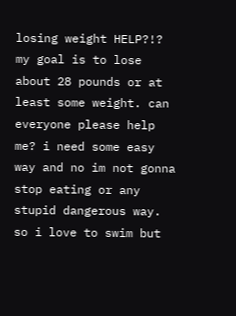losing weight HELP?!?
my goal is to lose about 28 pounds or at least some weight. can everyone please help me? i need some easy way and no im not gonna stop eating or any stupid dangerous way. so i love to swim but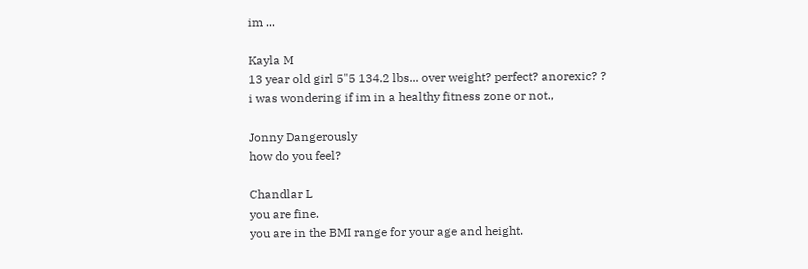im ...

Kayla M
13 year old girl 5"5 134.2 lbs... over weight? perfect? anorexic? ?
i was wondering if im in a healthy fitness zone or not.,

Jonny Dangerously
how do you feel?

Chandlar L
you are fine.
you are in the BMI range for your age and height.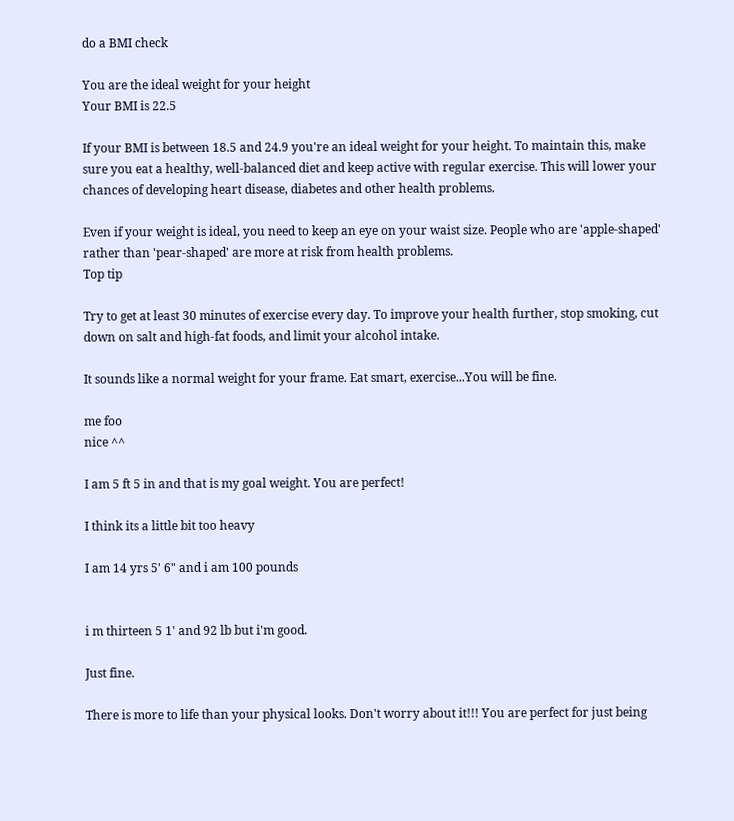do a BMI check

You are the ideal weight for your height
Your BMI is 22.5

If your BMI is between 18.5 and 24.9 you're an ideal weight for your height. To maintain this, make sure you eat a healthy, well-balanced diet and keep active with regular exercise. This will lower your chances of developing heart disease, diabetes and other health problems.

Even if your weight is ideal, you need to keep an eye on your waist size. People who are 'apple-shaped' rather than 'pear-shaped' are more at risk from health problems.
Top tip

Try to get at least 30 minutes of exercise every day. To improve your health further, stop smoking, cut down on salt and high-fat foods, and limit your alcohol intake.

It sounds like a normal weight for your frame. Eat smart, exercise...You will be fine.

me foo
nice ^^

I am 5 ft 5 in and that is my goal weight. You are perfect!

I think its a little bit too heavy

I am 14 yrs 5' 6" and i am 100 pounds


i m thirteen 5 1' and 92 lb but i'm good.

Just fine.

There is more to life than your physical looks. Don't worry about it!!! You are perfect for just being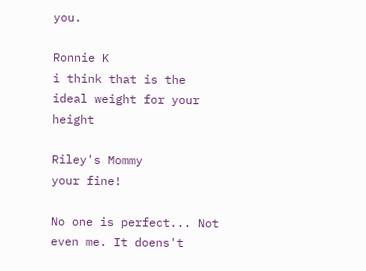you.

Ronnie K
i think that is the ideal weight for your height

Riley's Mommy
your fine!

No one is perfect... Not even me. It doens't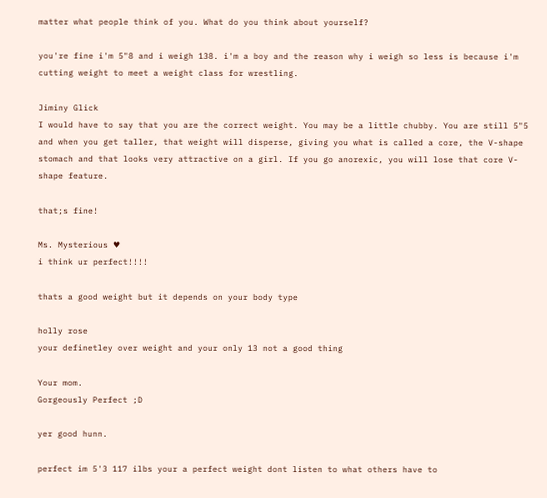matter what people think of you. What do you think about yourself?

you're fine i'm 5"8 and i weigh 138. i'm a boy and the reason why i weigh so less is because i'm cutting weight to meet a weight class for wrestling.

Jiminy Glick
I would have to say that you are the correct weight. You may be a little chubby. You are still 5"5 and when you get taller, that weight will disperse, giving you what is called a core, the V-shape stomach and that looks very attractive on a girl. If you go anorexic, you will lose that core V-shape feature.

that;s fine!

Ms. Mysterious ♥
i think ur perfect!!!!

thats a good weight but it depends on your body type

holly rose
your definetley over weight and your only 13 not a good thing

Your mom.
Gorgeously Perfect ;D

yer good hunn.

perfect im 5'3 117 ilbs your a perfect weight dont listen to what others have to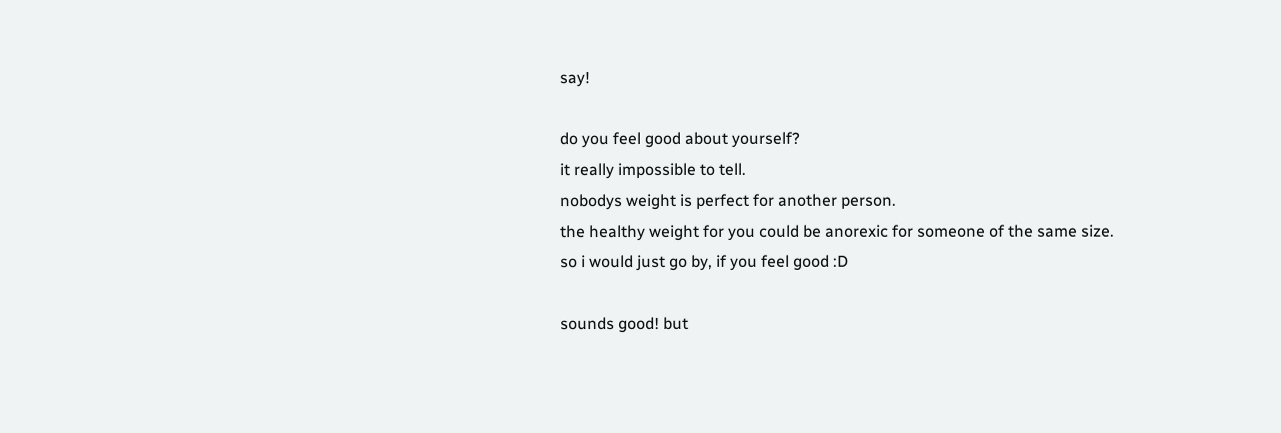say!

do you feel good about yourself?
it really impossible to tell.
nobodys weight is perfect for another person.
the healthy weight for you could be anorexic for someone of the same size.
so i would just go by, if you feel good :D

sounds good! but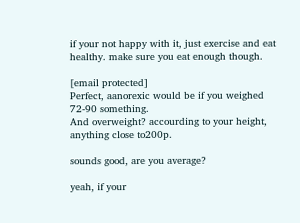if your not happy with it, just exercise and eat healthy. make sure you eat enough though.

[email protected]
Perfect, aanorexic would be if you weighed 72-90 something.
And overweight? accourding to your height, anything close to200p.

sounds good, are you average?

yeah, if your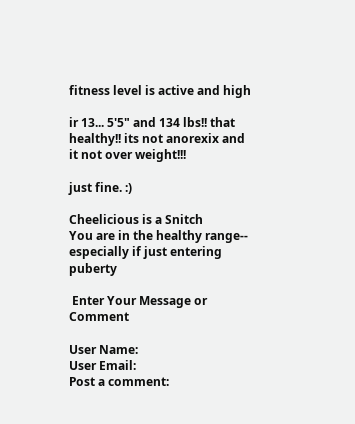fitness level is active and high

ir 13... 5'5" and 134 lbs!! that healthy!! its not anorexix and it not over weight!!!

just fine. :)

Cheelicious is a Snitch
You are in the healthy range-- especially if just entering puberty

 Enter Your Message or Comment

User Name:
User Email:
Post a comment: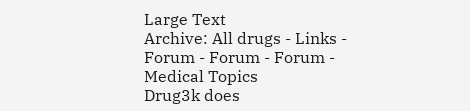Large Text
Archive: All drugs - Links - Forum - Forum - Forum - Medical Topics
Drug3k does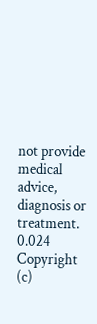not provide medical advice, diagnosis or treatment. 0.024
Copyright (c)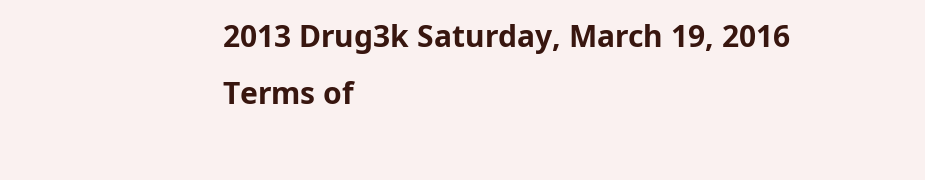2013 Drug3k Saturday, March 19, 2016
Terms of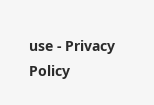use - Privacy Policy